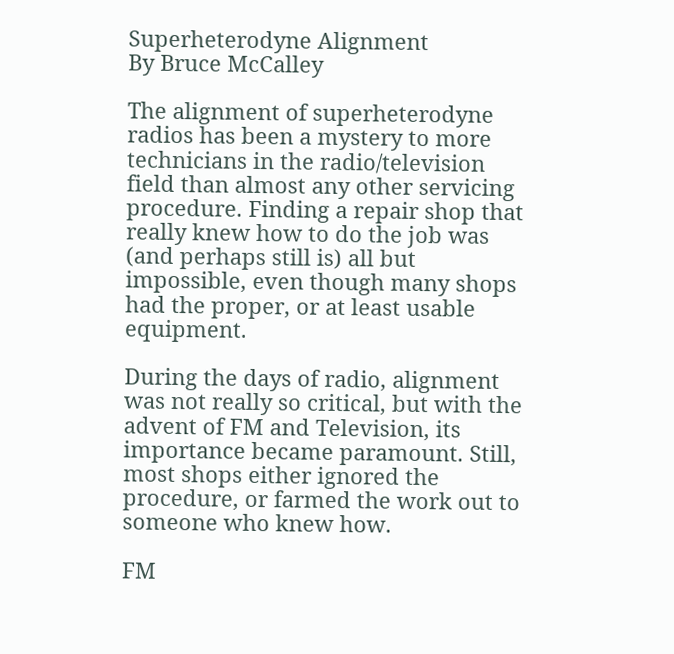Superheterodyne Alignment
By Bruce McCalley

The alignment of superheterodyne radios has been a mystery to more technicians in the radio/television field than almost any other servicing procedure. Finding a repair shop that really knew how to do the job was (and perhaps still is) all but impossible, even though many shops had the proper, or at least usable equipment.

During the days of radio, alignment was not really so critical, but with the advent of FM and Television, its importance became paramount. Still, most shops either ignored the procedure, or farmed the work out to someone who knew how.

FM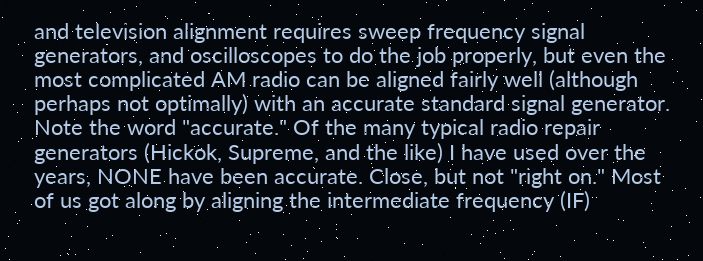and television alignment requires sweep frequency signal generators, and oscilloscopes to do the job properly, but even the most complicated AM radio can be aligned fairly well (although perhaps not optimally) with an accurate standard signal generator. Note the word "accurate." Of the many typical radio repair generators (Hickok, Supreme, and the like) I have used over the years, NONE have been accurate. Close, but not "right on." Most of us got along by aligning the intermediate frequency (IF)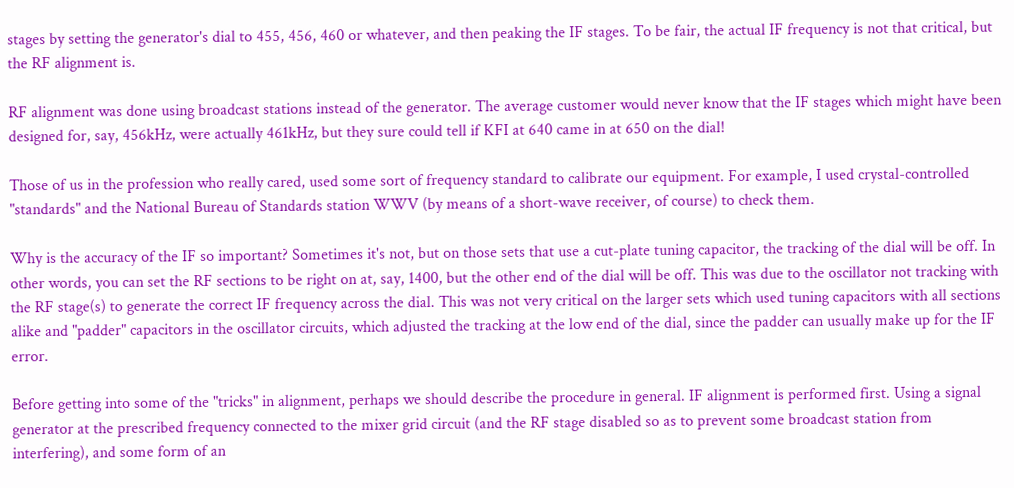stages by setting the generator's dial to 455, 456, 460 or whatever, and then peaking the IF stages. To be fair, the actual IF frequency is not that critical, but the RF alignment is.

RF alignment was done using broadcast stations instead of the generator. The average customer would never know that the IF stages which might have been designed for, say, 456kHz, were actually 461kHz, but they sure could tell if KFI at 640 came in at 650 on the dial!

Those of us in the profession who really cared, used some sort of frequency standard to calibrate our equipment. For example, I used crystal-controlled "standards" and the National Bureau of Standards station WWV (by means of a short-wave receiver, of course) to check them.

Why is the accuracy of the IF so important? Sometimes it's not, but on those sets that use a cut-plate tuning capacitor, the tracking of the dial will be off. In other words, you can set the RF sections to be right on at, say, 1400, but the other end of the dial will be off. This was due to the oscillator not tracking with the RF stage(s) to generate the correct IF frequency across the dial. This was not very critical on the larger sets which used tuning capacitors with all sections alike and "padder" capacitors in the oscillator circuits, which adjusted the tracking at the low end of the dial, since the padder can usually make up for the IF error.

Before getting into some of the "tricks" in alignment, perhaps we should describe the procedure in general. IF alignment is performed first. Using a signal generator at the prescribed frequency connected to the mixer grid circuit (and the RF stage disabled so as to prevent some broadcast station from interfering), and some form of an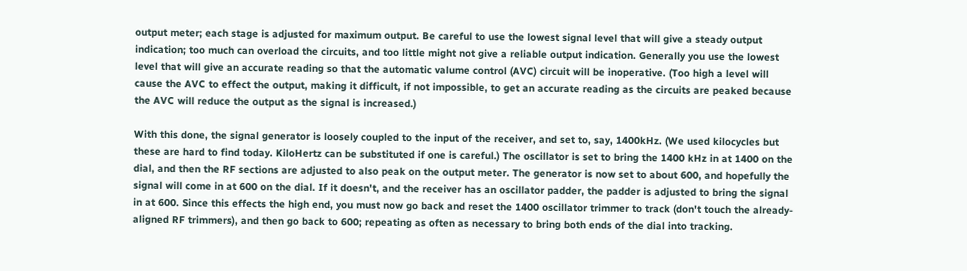output meter; each stage is adjusted for maximum output. Be careful to use the lowest signal level that will give a steady output indication; too much can overload the circuits, and too little might not give a reliable output indication. Generally you use the lowest level that will give an accurate reading so that the automatic valume control (AVC) circuit will be inoperative. (Too high a level will cause the AVC to effect the output, making it difficult, if not impossible, to get an accurate reading as the circuits are peaked because the AVC will reduce the output as the signal is increased.)

With this done, the signal generator is loosely coupled to the input of the receiver, and set to, say, 1400kHz. (We used kilocycles but these are hard to find today. KiloHertz can be substituted if one is careful.) The oscillator is set to bring the 1400 kHz in at 1400 on the dial, and then the RF sections are adjusted to also peak on the output meter. The generator is now set to about 600, and hopefully the signal will come in at 600 on the dial. If it doesn't, and the receiver has an oscillator padder, the padder is adjusted to bring the signal in at 600. Since this effects the high end, you must now go back and reset the 1400 oscillator trimmer to track (don't touch the already-aligned RF trimmers), and then go back to 600; repeating as often as necessary to bring both ends of the dial into tracking.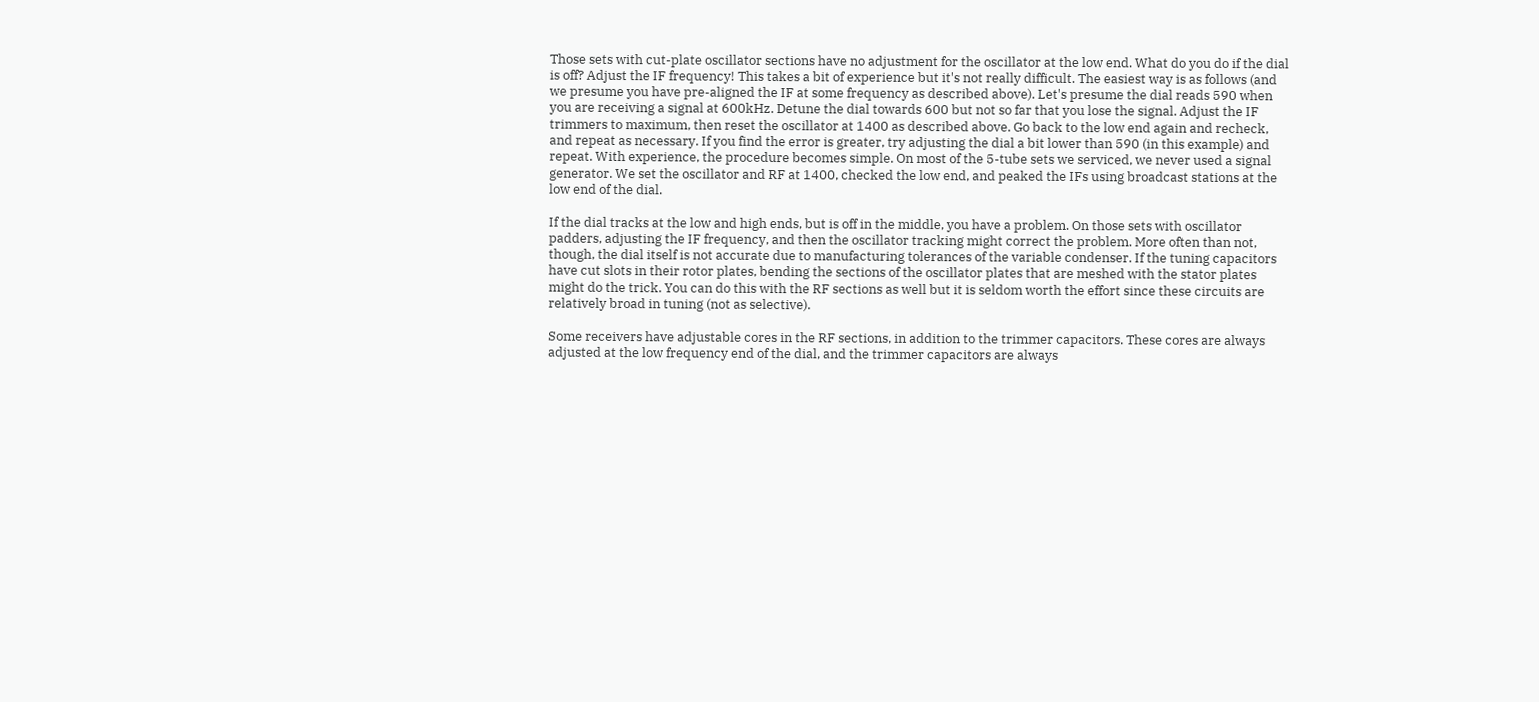Those sets with cut-plate oscillator sections have no adjustment for the oscillator at the low end. What do you do if the dial is off? Adjust the IF frequency! This takes a bit of experience but it's not really difficult. The easiest way is as follows (and we presume you have pre-aligned the IF at some frequency as described above). Let's presume the dial reads 590 when you are receiving a signal at 600kHz. Detune the dial towards 600 but not so far that you lose the signal. Adjust the IF trimmers to maximum, then reset the oscillator at 1400 as described above. Go back to the low end again and recheck, and repeat as necessary. If you find the error is greater, try adjusting the dial a bit lower than 590 (in this example) and repeat. With experience, the procedure becomes simple. On most of the 5-tube sets we serviced, we never used a signal generator. We set the oscillator and RF at 1400, checked the low end, and peaked the IFs using broadcast stations at the low end of the dial.

If the dial tracks at the low and high ends, but is off in the middle, you have a problem. On those sets with oscillator padders, adjusting the IF frequency, and then the oscillator tracking might correct the problem. More often than not, though, the dial itself is not accurate due to manufacturing tolerances of the variable condenser. If the tuning capacitors have cut slots in their rotor plates, bending the sections of the oscillator plates that are meshed with the stator plates might do the trick. You can do this with the RF sections as well but it is seldom worth the effort since these circuits are relatively broad in tuning (not as selective).

Some receivers have adjustable cores in the RF sections, in addition to the trimmer capacitors. These cores are always adjusted at the low frequency end of the dial, and the trimmer capacitors are always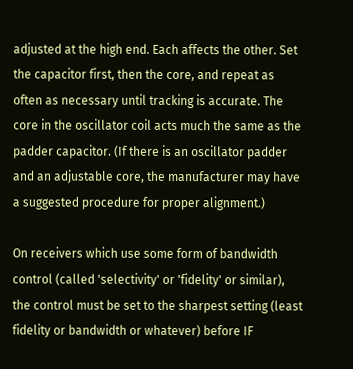adjusted at the high end. Each affects the other. Set the capacitor first, then the core, and repeat as often as necessary until tracking is accurate. The core in the oscillator coil acts much the same as the padder capacitor. (If there is an oscillator padder and an adjustable core, the manufacturer may have a suggested procedure for proper alignment.)

On receivers which use some form of bandwidth control (called 'selectivity' or 'fidelity' or similar), the control must be set to the sharpest setting (least fidelity or bandwidth or whatever) before IF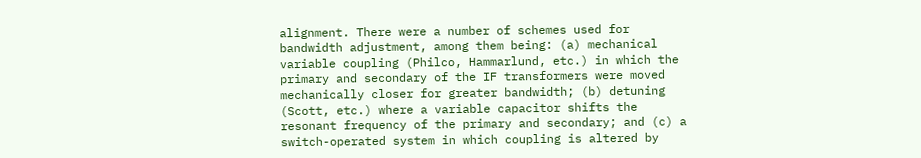alignment. There were a number of schemes used for bandwidth adjustment, among them being: (a) mechanical variable coupling (Philco, Hammarlund, etc.) in which the primary and secondary of the IF transformers were moved mechanically closer for greater bandwidth; (b) detuning (Scott, etc.) where a variable capacitor shifts the resonant frequency of the primary and secondary; and (c) a switch-operated system in which coupling is altered by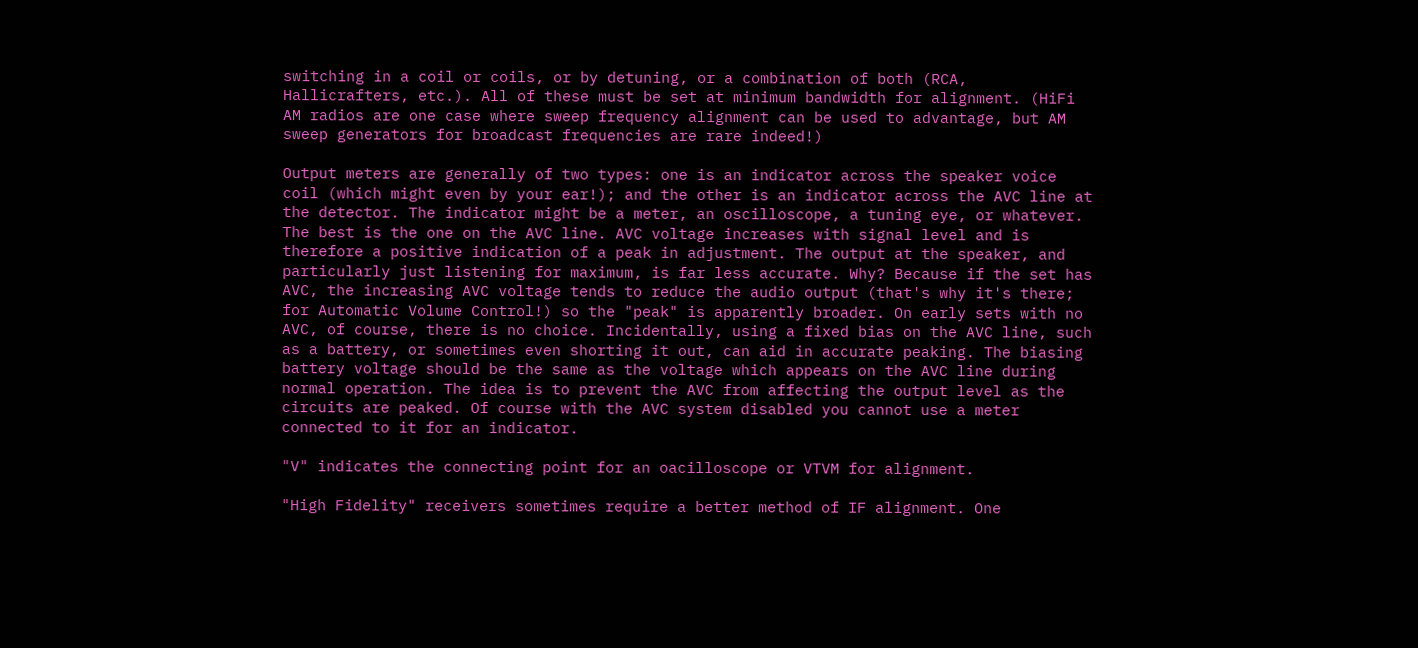switching in a coil or coils, or by detuning, or a combination of both (RCA, Hallicrafters, etc.). All of these must be set at minimum bandwidth for alignment. (HiFi AM radios are one case where sweep frequency alignment can be used to advantage, but AM sweep generators for broadcast frequencies are rare indeed!)

Output meters are generally of two types: one is an indicator across the speaker voice coil (which might even by your ear!); and the other is an indicator across the AVC line at the detector. The indicator might be a meter, an oscilloscope, a tuning eye, or whatever. The best is the one on the AVC line. AVC voltage increases with signal level and is therefore a positive indication of a peak in adjustment. The output at the speaker, and particularly just listening for maximum, is far less accurate. Why? Because if the set has AVC, the increasing AVC voltage tends to reduce the audio output (that's why it's there; for Automatic Volume Control!) so the "peak" is apparently broader. On early sets with no AVC, of course, there is no choice. Incidentally, using a fixed bias on the AVC line, such as a battery, or sometimes even shorting it out, can aid in accurate peaking. The biasing battery voltage should be the same as the voltage which appears on the AVC line during normal operation. The idea is to prevent the AVC from affecting the output level as the circuits are peaked. Of course with the AVC system disabled you cannot use a meter connected to it for an indicator.

"V" indicates the connecting point for an oacilloscope or VTVM for alignment.

"High Fidelity" receivers sometimes require a better method of IF alignment. One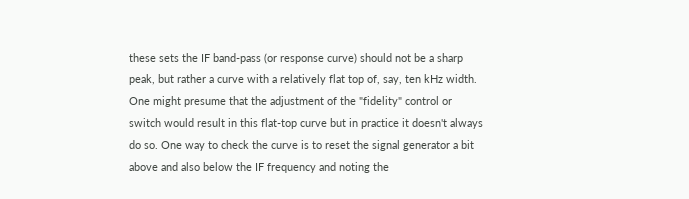these sets the IF band-pass (or response curve) should not be a sharp peak, but rather a curve with a relatively flat top of, say, ten kHz width. One might presume that the adjustment of the "fidelity" control or switch would result in this flat-top curve but in practice it doesn't always do so. One way to check the curve is to reset the signal generator a bit above and also below the IF frequency and noting the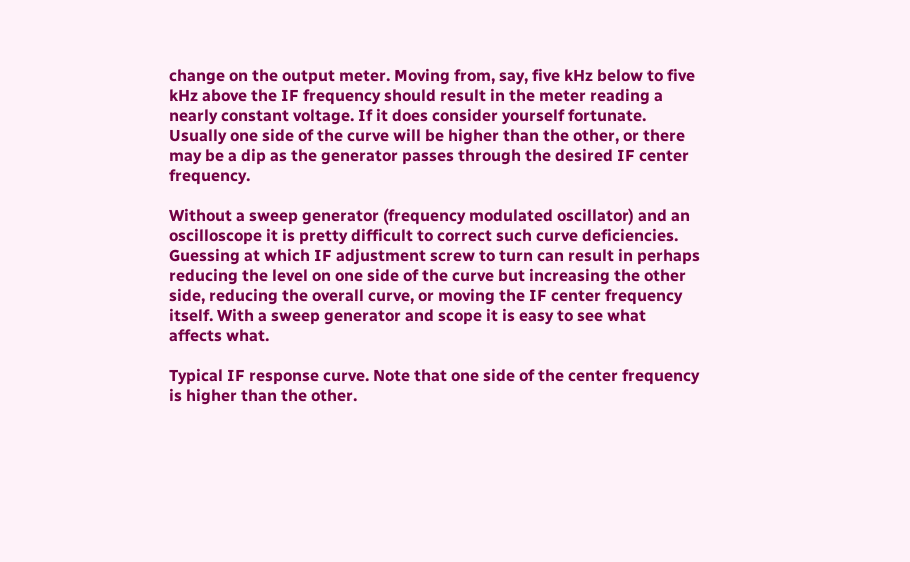change on the output meter. Moving from, say, five kHz below to five kHz above the IF frequency should result in the meter reading a nearly constant voltage. If it does consider yourself fortunate. Usually one side of the curve will be higher than the other, or there may be a dip as the generator passes through the desired IF center frequency.

Without a sweep generator (frequency modulated oscillator) and an oscilloscope it is pretty difficult to correct such curve deficiencies. Guessing at which IF adjustment screw to turn can result in perhaps reducing the level on one side of the curve but increasing the other side, reducing the overall curve, or moving the IF center frequency itself. With a sweep generator and scope it is easy to see what affects what.

Typical IF response curve. Note that one side of the center frequency is higher than the other.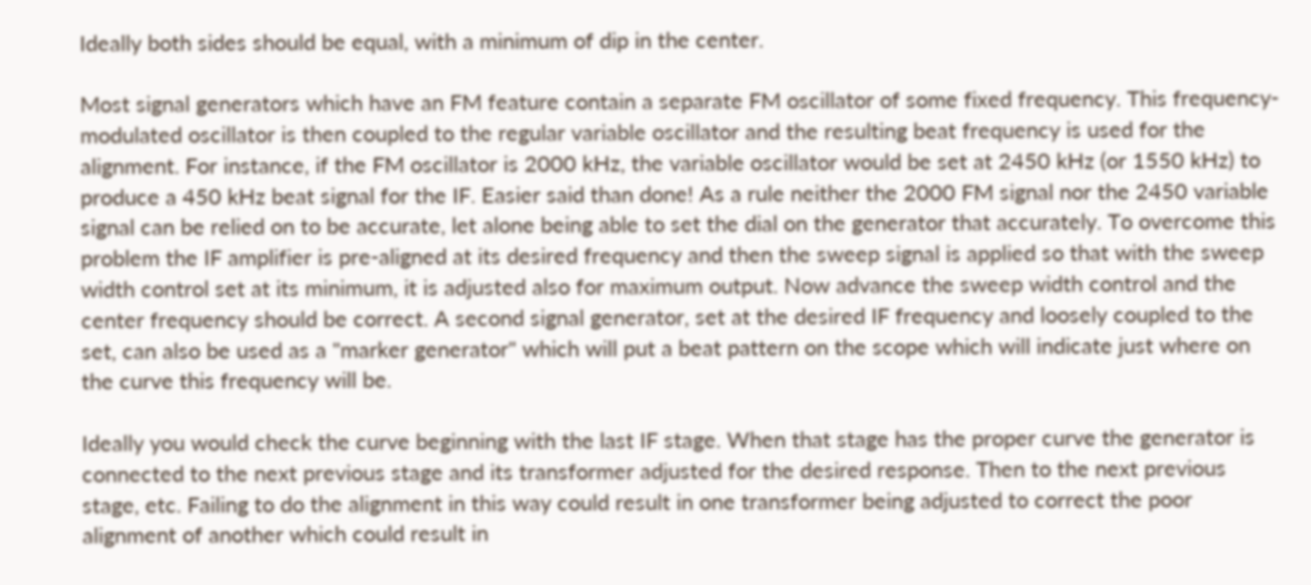Ideally both sides should be equal, with a minimum of dip in the center.

Most signal generators which have an FM feature contain a separate FM oscillator of some fixed frequency. This frequency-modulated oscillator is then coupled to the regular variable oscillator and the resulting beat frequency is used for the alignment. For instance, if the FM oscillator is 2000 kHz, the variable oscillator would be set at 2450 kHz (or 1550 kHz) to produce a 450 kHz beat signal for the IF. Easier said than done! As a rule neither the 2000 FM signal nor the 2450 variable signal can be relied on to be accurate, let alone being able to set the dial on the generator that accurately. To overcome this problem the IF amplifier is pre-aligned at its desired frequency and then the sweep signal is applied so that with the sweep width control set at its minimum, it is adjusted also for maximum output. Now advance the sweep width control and the center frequency should be correct. A second signal generator, set at the desired IF frequency and loosely coupled to the set, can also be used as a "marker generator" which will put a beat pattern on the scope which will indicate just where on the curve this frequency will be.

Ideally you would check the curve beginning with the last IF stage. When that stage has the proper curve the generator is connected to the next previous stage and its transformer adjusted for the desired response. Then to the next previous stage, etc. Failing to do the alignment in this way could result in one transformer being adjusted to correct the poor alignment of another which could result in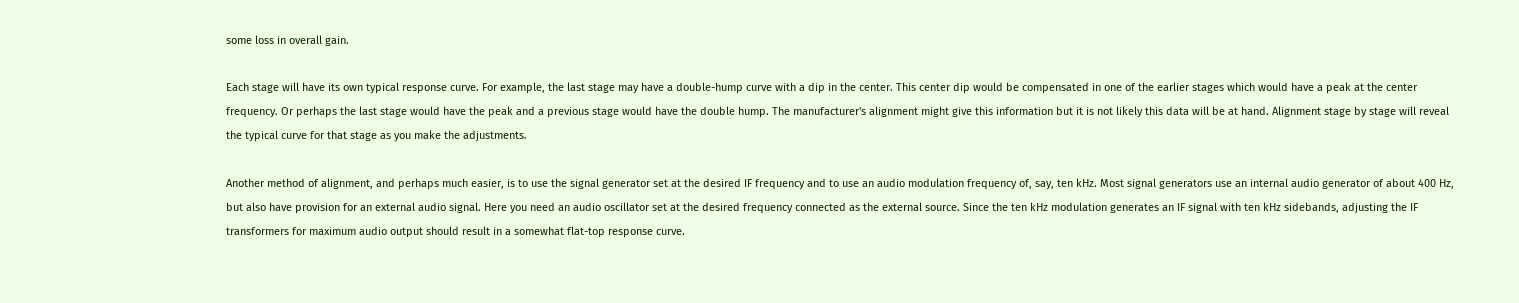some loss in overall gain.

Each stage will have its own typical response curve. For example, the last stage may have a double-hump curve with a dip in the center. This center dip would be compensated in one of the earlier stages which would have a peak at the center frequency. Or perhaps the last stage would have the peak and a previous stage would have the double hump. The manufacturer's alignment might give this information but it is not likely this data will be at hand. Alignment stage by stage will reveal the typical curve for that stage as you make the adjustments.

Another method of alignment, and perhaps much easier, is to use the signal generator set at the desired IF frequency and to use an audio modulation frequency of, say, ten kHz. Most signal generators use an internal audio generator of about 400 Hz, but also have provision for an external audio signal. Here you need an audio oscillator set at the desired frequency connected as the external source. Since the ten kHz modulation generates an IF signal with ten kHz sidebands, adjusting the IF transformers for maximum audio output should result in a somewhat flat-top response curve.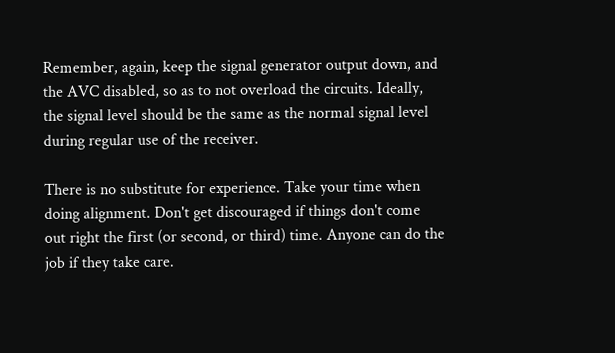Remember, again, keep the signal generator output down, and the AVC disabled, so as to not overload the circuits. Ideally, the signal level should be the same as the normal signal level during regular use of the receiver.

There is no substitute for experience. Take your time when doing alignment. Don't get discouraged if things don't come out right the first (or second, or third) time. Anyone can do the job if they take care.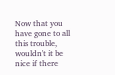Now that you have gone to all this trouble, wouldn't it be nice if there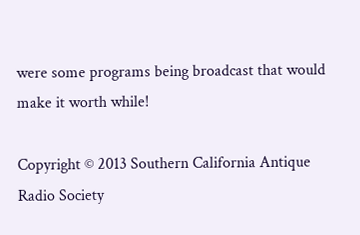were some programs being broadcast that would make it worth while!

Copyright © 2013 Southern California Antique Radio Society